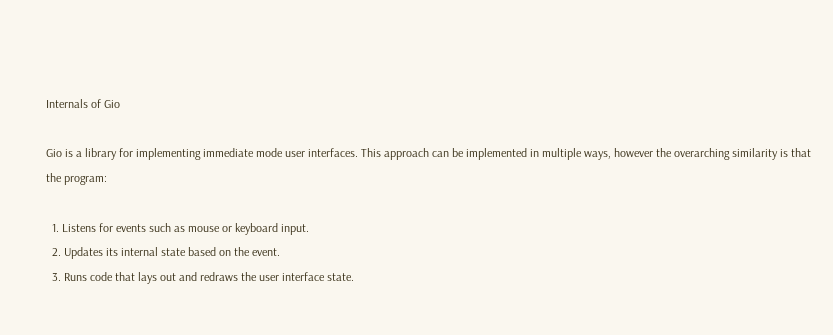Internals of Gio

Gio is a library for implementing immediate mode user interfaces. This approach can be implemented in multiple ways, however the overarching similarity is that the program:

  1. Listens for events such as mouse or keyboard input.
  2. Updates its internal state based on the event.
  3. Runs code that lays out and redraws the user interface state.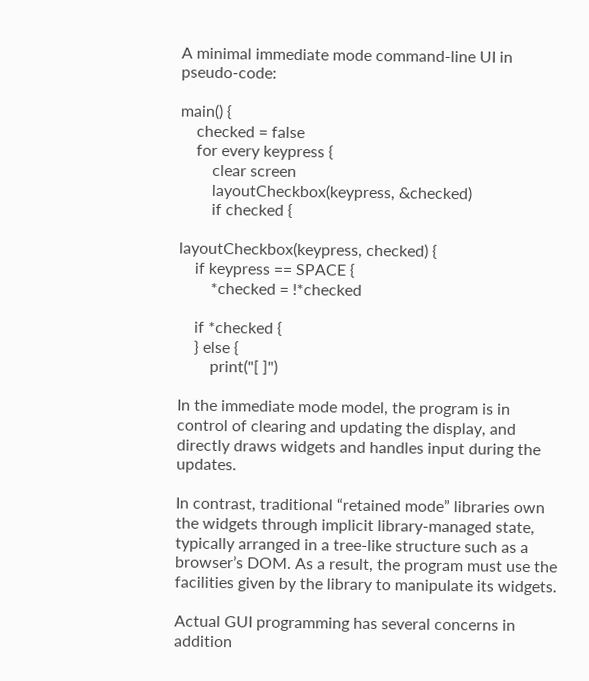A minimal immediate mode command-line UI in pseudo-code:

main() {
    checked = false
    for every keypress {
        clear screen
        layoutCheckbox(keypress, &checked)
        if checked {

layoutCheckbox(keypress, checked) {
    if keypress == SPACE {
        *checked = !*checked

    if *checked {
    } else {
        print("[ ]")

In the immediate mode model, the program is in control of clearing and updating the display, and directly draws widgets and handles input during the updates.

In contrast, traditional “retained mode” libraries own the widgets through implicit library-managed state, typically arranged in a tree-like structure such as a browser’s DOM. As a result, the program must use the facilities given by the library to manipulate its widgets.

Actual GUI programming has several concerns in addition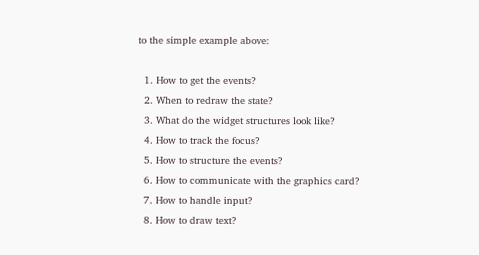to the simple example above:

  1. How to get the events?
  2. When to redraw the state?
  3. What do the widget structures look like?
  4. How to track the focus?
  5. How to structure the events?
  6. How to communicate with the graphics card?
  7. How to handle input?
  8. How to draw text?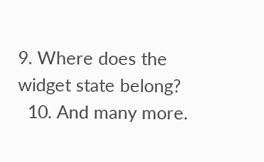9. Where does the widget state belong?
  10. And many more.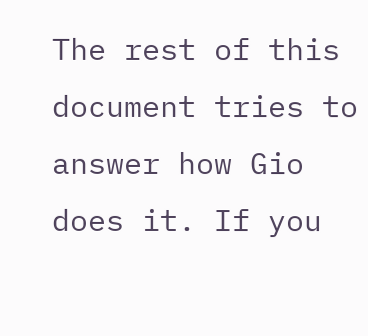The rest of this document tries to answer how Gio does it. If you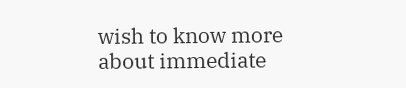wish to know more about immediate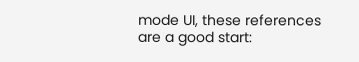mode UI, these references are a good start: